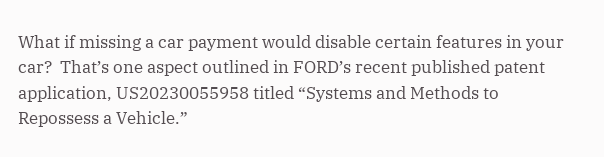What if missing a car payment would disable certain features in your car?  That’s one aspect outlined in FORD’s recent published patent application, US20230055958 titled “Systems and Methods to Repossess a Vehicle.”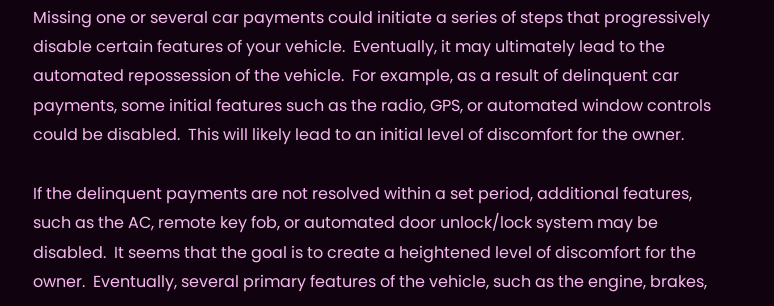Missing one or several car payments could initiate a series of steps that progressively disable certain features of your vehicle.  Eventually, it may ultimately lead to the automated repossession of the vehicle.  For example, as a result of delinquent car payments, some initial features such as the radio, GPS, or automated window controls could be disabled.  This will likely lead to an initial level of discomfort for the owner.

If the delinquent payments are not resolved within a set period, additional features, such as the AC, remote key fob, or automated door unlock/lock system may be disabled.  It seems that the goal is to create a heightened level of discomfort for the owner.  Eventually, several primary features of the vehicle, such as the engine, brakes,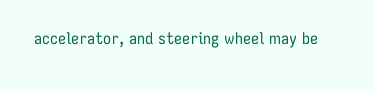accelerator, and steering wheel may be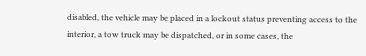disabled, the vehicle may be placed in a lockout status preventing access to the interior, a tow truck may be dispatched, or in some cases, the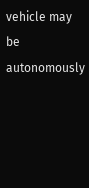vehicle may be autonomously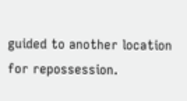guided to another location for repossession.